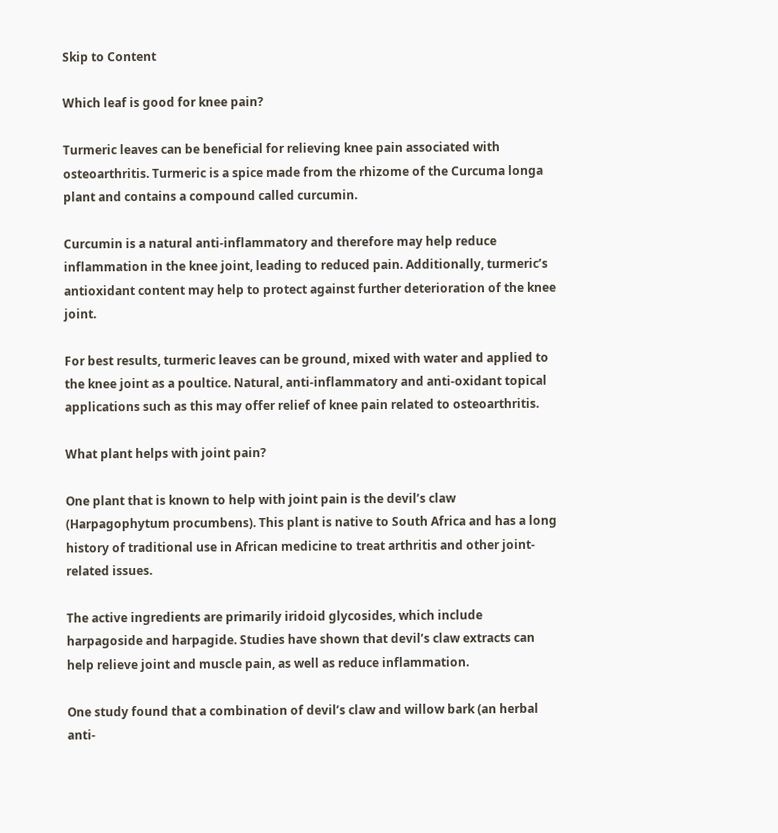Skip to Content

Which leaf is good for knee pain?

Turmeric leaves can be beneficial for relieving knee pain associated with osteoarthritis. Turmeric is a spice made from the rhizome of the Curcuma longa plant and contains a compound called curcumin.

Curcumin is a natural anti-inflammatory and therefore may help reduce inflammation in the knee joint, leading to reduced pain. Additionally, turmeric’s antioxidant content may help to protect against further deterioration of the knee joint.

For best results, turmeric leaves can be ground, mixed with water and applied to the knee joint as a poultice. Natural, anti-inflammatory and anti-oxidant topical applications such as this may offer relief of knee pain related to osteoarthritis.

What plant helps with joint pain?

One plant that is known to help with joint pain is the devil’s claw (Harpagophytum procumbens). This plant is native to South Africa and has a long history of traditional use in African medicine to treat arthritis and other joint-related issues.

The active ingredients are primarily iridoid glycosides, which include harpagoside and harpagide. Studies have shown that devil’s claw extracts can help relieve joint and muscle pain, as well as reduce inflammation.

One study found that a combination of devil’s claw and willow bark (an herbal anti-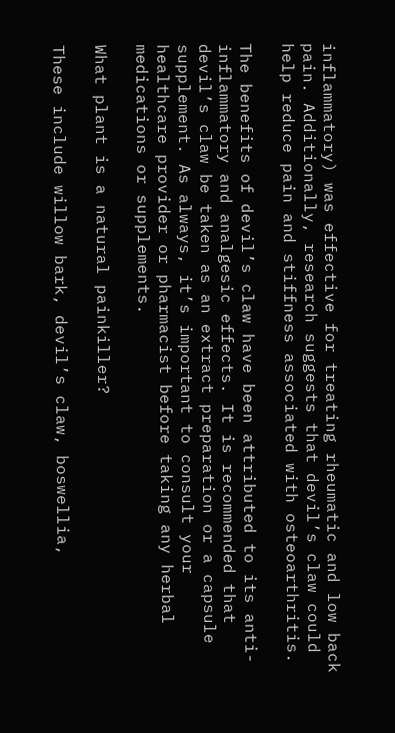inflammatory) was effective for treating rheumatic and low back pain. Additionally, research suggests that devil’s claw could help reduce pain and stiffness associated with osteoarthritis.

The benefits of devil’s claw have been attributed to its anti-inflammatory and analgesic effects. It is recommended that devil’s claw be taken as an extract preparation or a capsule supplement. As always, it’s important to consult your healthcare provider or pharmacist before taking any herbal medications or supplements.

What plant is a natural painkiller?

These include willow bark, devil’s claw, boswellia,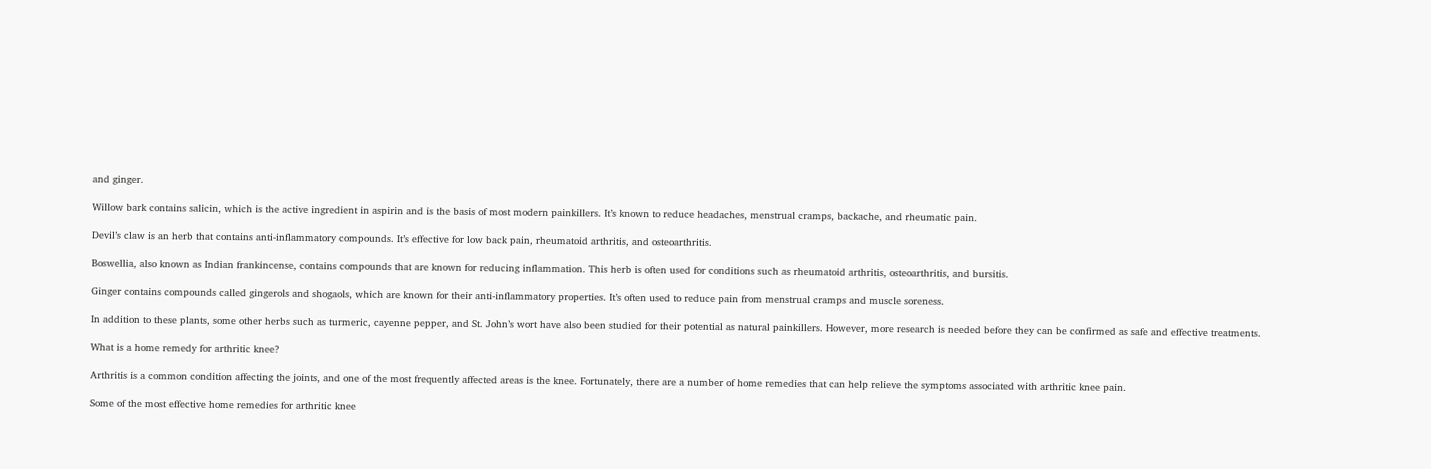and ginger.

Willow bark contains salicin, which is the active ingredient in aspirin and is the basis of most modern painkillers. It’s known to reduce headaches, menstrual cramps, backache, and rheumatic pain.

Devil’s claw is an herb that contains anti-inflammatory compounds. It’s effective for low back pain, rheumatoid arthritis, and osteoarthritis.

Boswellia, also known as Indian frankincense, contains compounds that are known for reducing inflammation. This herb is often used for conditions such as rheumatoid arthritis, osteoarthritis, and bursitis.

Ginger contains compounds called gingerols and shogaols, which are known for their anti-inflammatory properties. It’s often used to reduce pain from menstrual cramps and muscle soreness.

In addition to these plants, some other herbs such as turmeric, cayenne pepper, and St. John’s wort have also been studied for their potential as natural painkillers. However, more research is needed before they can be confirmed as safe and effective treatments.

What is a home remedy for arthritic knee?

Arthritis is a common condition affecting the joints, and one of the most frequently affected areas is the knee. Fortunately, there are a number of home remedies that can help relieve the symptoms associated with arthritic knee pain.

Some of the most effective home remedies for arthritic knee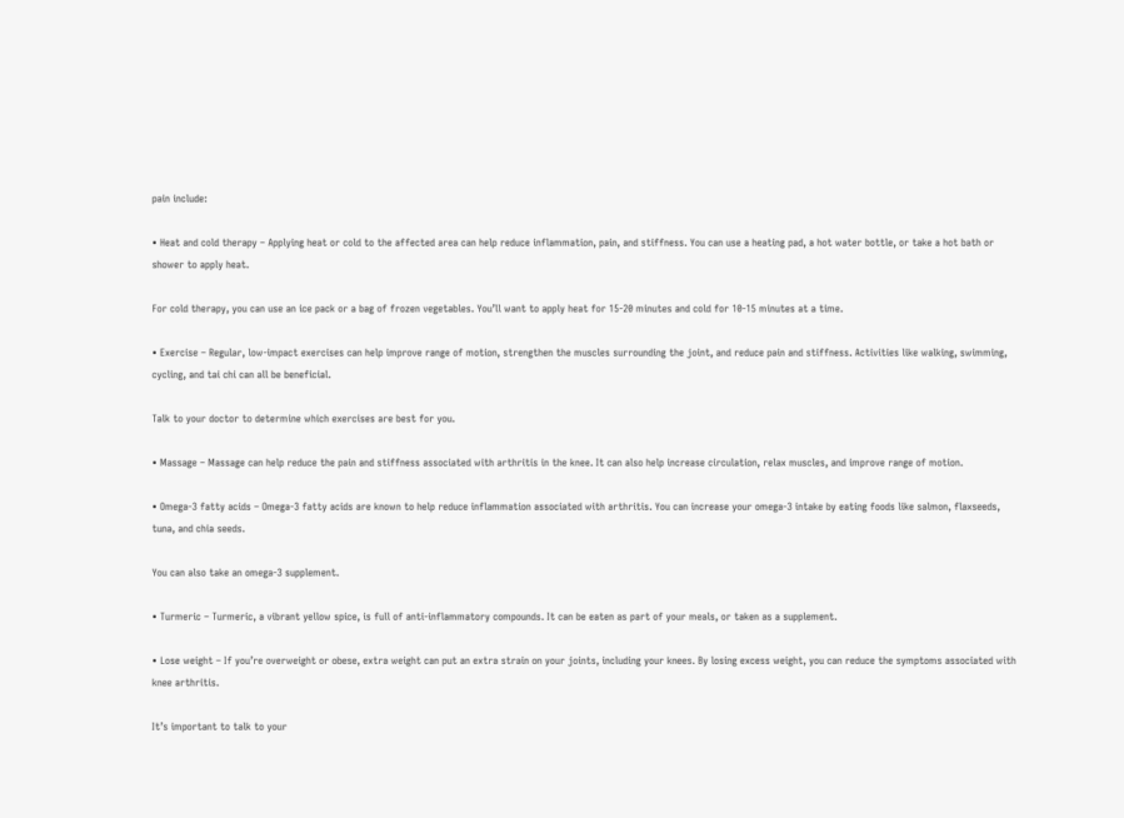pain include:

• Heat and cold therapy – Applying heat or cold to the affected area can help reduce inflammation, pain, and stiffness. You can use a heating pad, a hot water bottle, or take a hot bath or shower to apply heat.

For cold therapy, you can use an ice pack or a bag of frozen vegetables. You’ll want to apply heat for 15-20 minutes and cold for 10-15 minutes at a time.

• Exercise – Regular, low-impact exercises can help improve range of motion, strengthen the muscles surrounding the joint, and reduce pain and stiffness. Activities like walking, swimming, cycling, and tai chi can all be beneficial.

Talk to your doctor to determine which exercises are best for you.

• Massage – Massage can help reduce the pain and stiffness associated with arthritis in the knee. It can also help increase circulation, relax muscles, and improve range of motion.

• Omega-3 fatty acids – Omega-3 fatty acids are known to help reduce inflammation associated with arthritis. You can increase your omega-3 intake by eating foods like salmon, flaxseeds, tuna, and chia seeds.

You can also take an omega-3 supplement.

• Turmeric – Turmeric, a vibrant yellow spice, is full of anti-inflammatory compounds. It can be eaten as part of your meals, or taken as a supplement.

• Lose weight – If you’re overweight or obese, extra weight can put an extra strain on your joints, including your knees. By losing excess weight, you can reduce the symptoms associated with knee arthritis.

It’s important to talk to your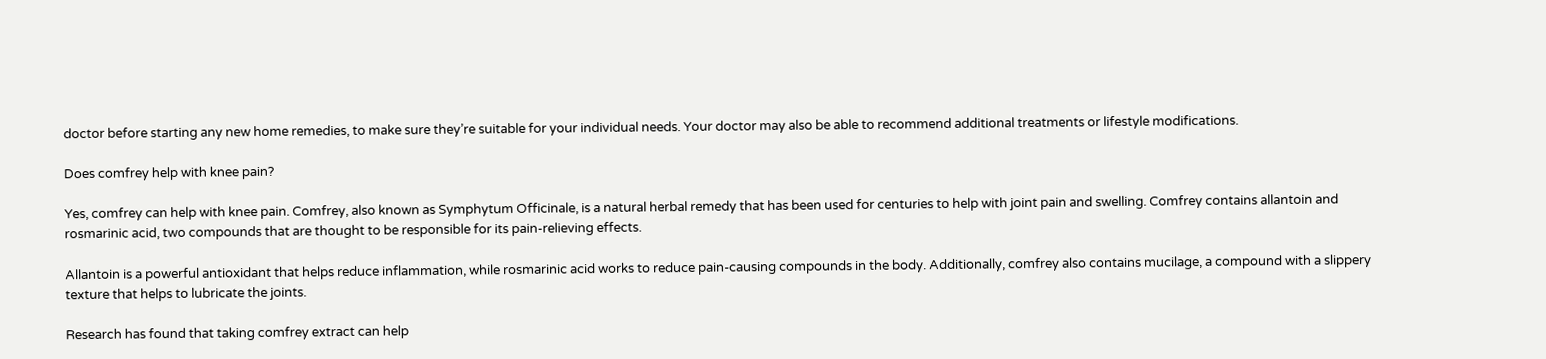doctor before starting any new home remedies, to make sure they’re suitable for your individual needs. Your doctor may also be able to recommend additional treatments or lifestyle modifications.

Does comfrey help with knee pain?

Yes, comfrey can help with knee pain. Comfrey, also known as Symphytum Officinale, is a natural herbal remedy that has been used for centuries to help with joint pain and swelling. Comfrey contains allantoin and rosmarinic acid, two compounds that are thought to be responsible for its pain-relieving effects.

Allantoin is a powerful antioxidant that helps reduce inflammation, while rosmarinic acid works to reduce pain-causing compounds in the body. Additionally, comfrey also contains mucilage, a compound with a slippery texture that helps to lubricate the joints.

Research has found that taking comfrey extract can help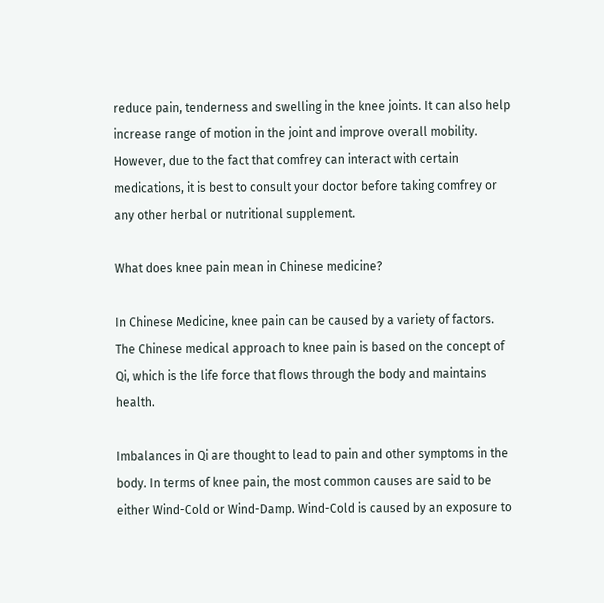reduce pain, tenderness and swelling in the knee joints. It can also help increase range of motion in the joint and improve overall mobility. However, due to the fact that comfrey can interact with certain medications, it is best to consult your doctor before taking comfrey or any other herbal or nutritional supplement.

What does knee pain mean in Chinese medicine?

In Chinese Medicine, knee pain can be caused by a variety of factors. The Chinese medical approach to knee pain is based on the concept of Qi, which is the life force that flows through the body and maintains health.

Imbalances in Qi are thought to lead to pain and other symptoms in the body. In terms of knee pain, the most common causes are said to be either Wind-Cold or Wind-Damp. Wind-Cold is caused by an exposure to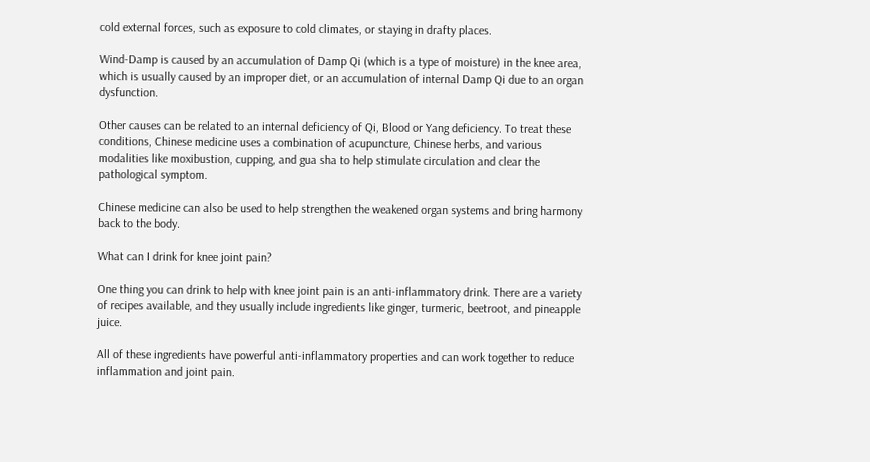cold external forces, such as exposure to cold climates, or staying in drafty places.

Wind-Damp is caused by an accumulation of Damp Qi (which is a type of moisture) in the knee area, which is usually caused by an improper diet, or an accumulation of internal Damp Qi due to an organ dysfunction.

Other causes can be related to an internal deficiency of Qi, Blood or Yang deficiency. To treat these conditions, Chinese medicine uses a combination of acupuncture, Chinese herbs, and various modalities like moxibustion, cupping, and gua sha to help stimulate circulation and clear the pathological symptom.

Chinese medicine can also be used to help strengthen the weakened organ systems and bring harmony back to the body.

What can I drink for knee joint pain?

One thing you can drink to help with knee joint pain is an anti-inflammatory drink. There are a variety of recipes available, and they usually include ingredients like ginger, turmeric, beetroot, and pineapple juice.

All of these ingredients have powerful anti-inflammatory properties and can work together to reduce inflammation and joint pain.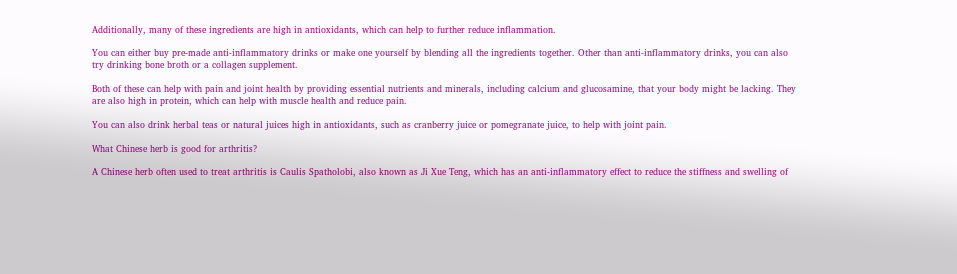Additionally, many of these ingredients are high in antioxidants, which can help to further reduce inflammation.

You can either buy pre-made anti-inflammatory drinks or make one yourself by blending all the ingredients together. Other than anti-inflammatory drinks, you can also try drinking bone broth or a collagen supplement.

Both of these can help with pain and joint health by providing essential nutrients and minerals, including calcium and glucosamine, that your body might be lacking. They are also high in protein, which can help with muscle health and reduce pain.

You can also drink herbal teas or natural juices high in antioxidants, such as cranberry juice or pomegranate juice, to help with joint pain.

What Chinese herb is good for arthritis?

A Chinese herb often used to treat arthritis is Caulis Spatholobi, also known as Ji Xue Teng, which has an anti-inflammatory effect to reduce the stiffness and swelling of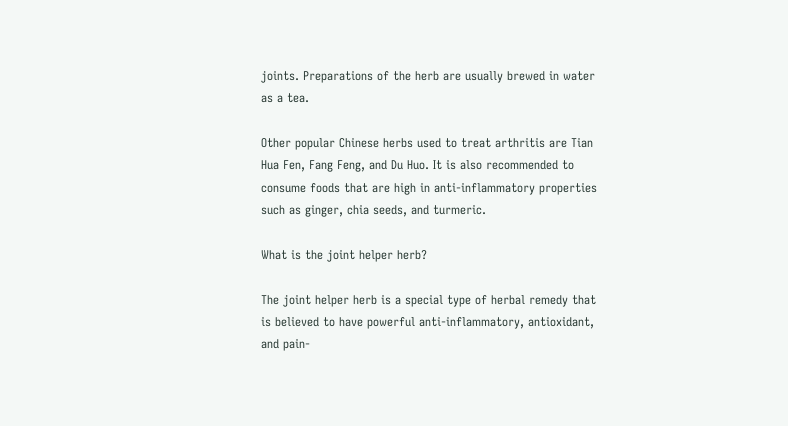joints. Preparations of the herb are usually brewed in water as a tea.

Other popular Chinese herbs used to treat arthritis are Tian Hua Fen, Fang Feng, and Du Huo. It is also recommended to consume foods that are high in anti-inflammatory properties such as ginger, chia seeds, and turmeric.

What is the joint helper herb?

The joint helper herb is a special type of herbal remedy that is believed to have powerful anti-inflammatory, antioxidant, and pain-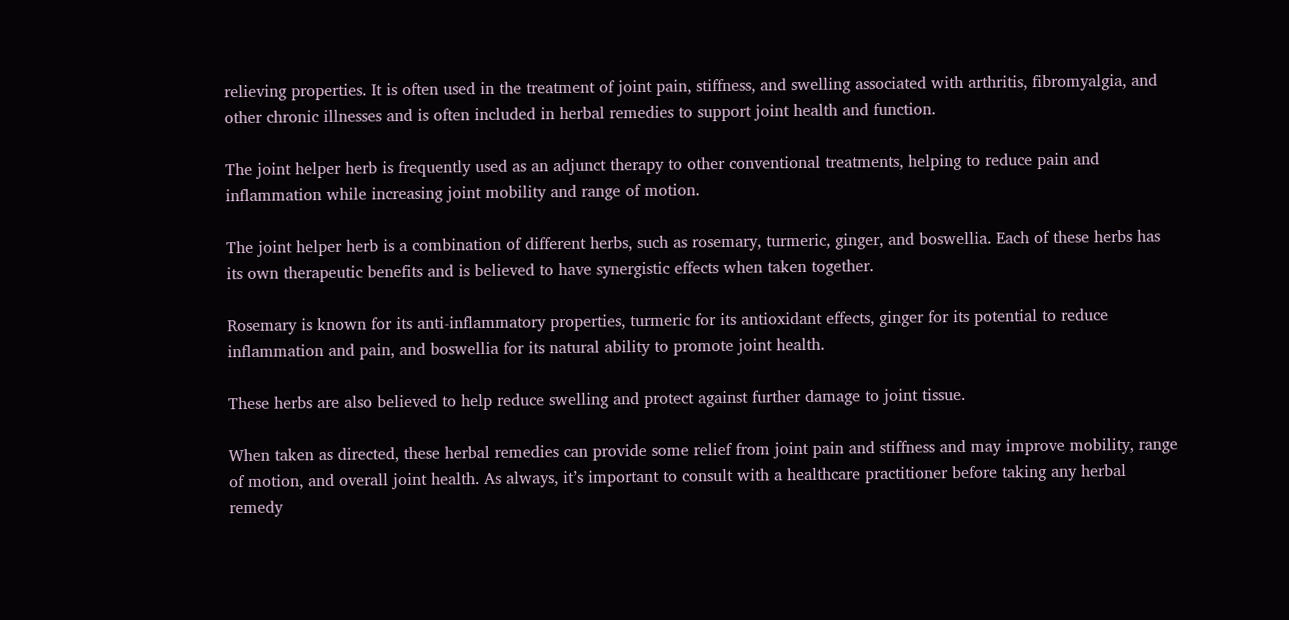relieving properties. It is often used in the treatment of joint pain, stiffness, and swelling associated with arthritis, fibromyalgia, and other chronic illnesses and is often included in herbal remedies to support joint health and function.

The joint helper herb is frequently used as an adjunct therapy to other conventional treatments, helping to reduce pain and inflammation while increasing joint mobility and range of motion.

The joint helper herb is a combination of different herbs, such as rosemary, turmeric, ginger, and boswellia. Each of these herbs has its own therapeutic benefits and is believed to have synergistic effects when taken together.

Rosemary is known for its anti-inflammatory properties, turmeric for its antioxidant effects, ginger for its potential to reduce inflammation and pain, and boswellia for its natural ability to promote joint health.

These herbs are also believed to help reduce swelling and protect against further damage to joint tissue.

When taken as directed, these herbal remedies can provide some relief from joint pain and stiffness and may improve mobility, range of motion, and overall joint health. As always, it’s important to consult with a healthcare practitioner before taking any herbal remedy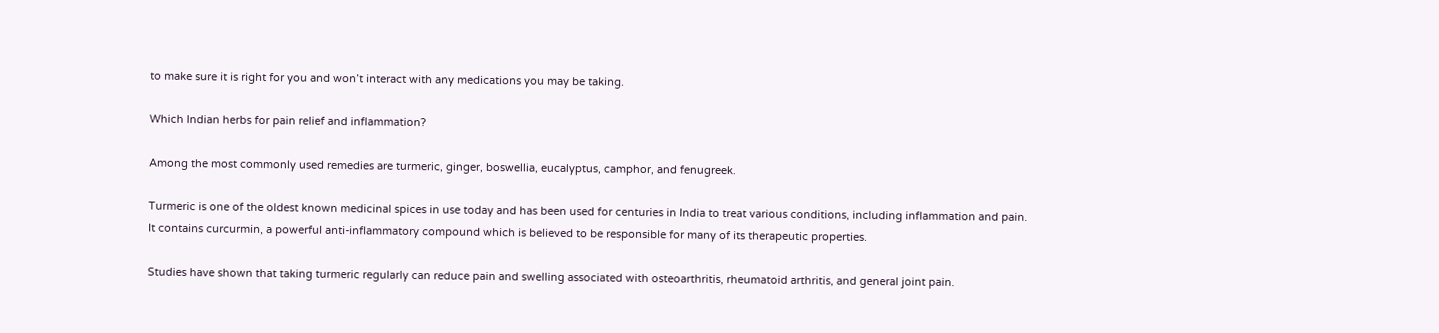to make sure it is right for you and won’t interact with any medications you may be taking.

Which Indian herbs for pain relief and inflammation?

Among the most commonly used remedies are turmeric, ginger, boswellia, eucalyptus, camphor, and fenugreek.

Turmeric is one of the oldest known medicinal spices in use today and has been used for centuries in India to treat various conditions, including inflammation and pain. It contains curcurmin, a powerful anti-inflammatory compound which is believed to be responsible for many of its therapeutic properties.

Studies have shown that taking turmeric regularly can reduce pain and swelling associated with osteoarthritis, rheumatoid arthritis, and general joint pain.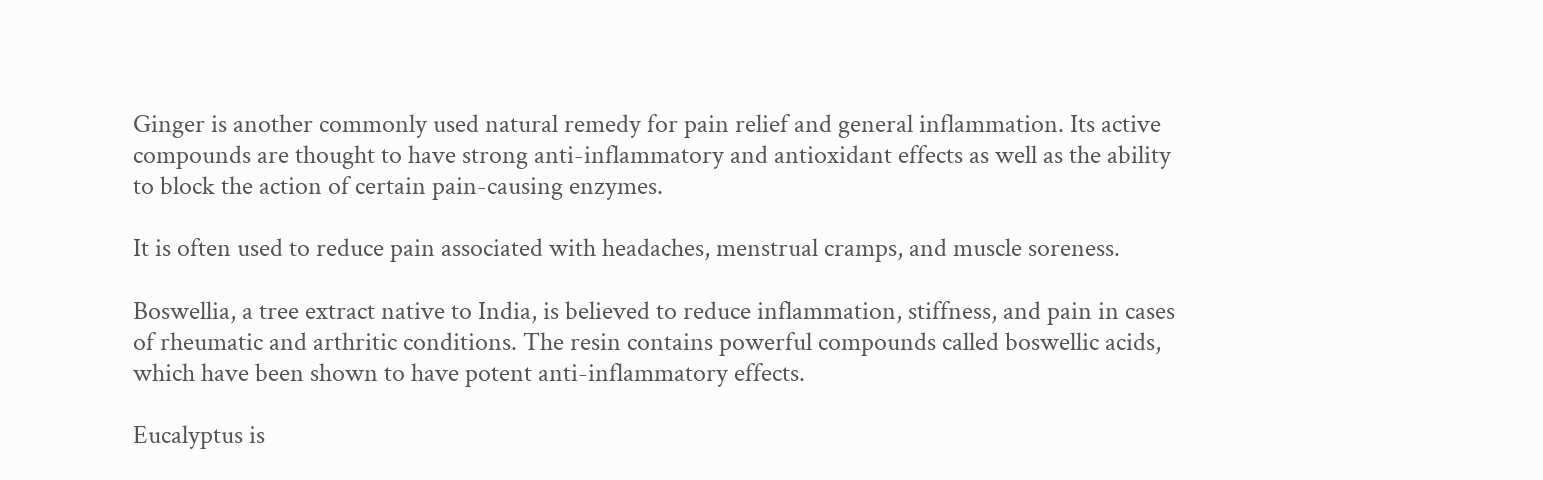Ginger is another commonly used natural remedy for pain relief and general inflammation. Its active compounds are thought to have strong anti-inflammatory and antioxidant effects as well as the ability to block the action of certain pain-causing enzymes.

It is often used to reduce pain associated with headaches, menstrual cramps, and muscle soreness.

Boswellia, a tree extract native to India, is believed to reduce inflammation, stiffness, and pain in cases of rheumatic and arthritic conditions. The resin contains powerful compounds called boswellic acids, which have been shown to have potent anti-inflammatory effects.

Eucalyptus is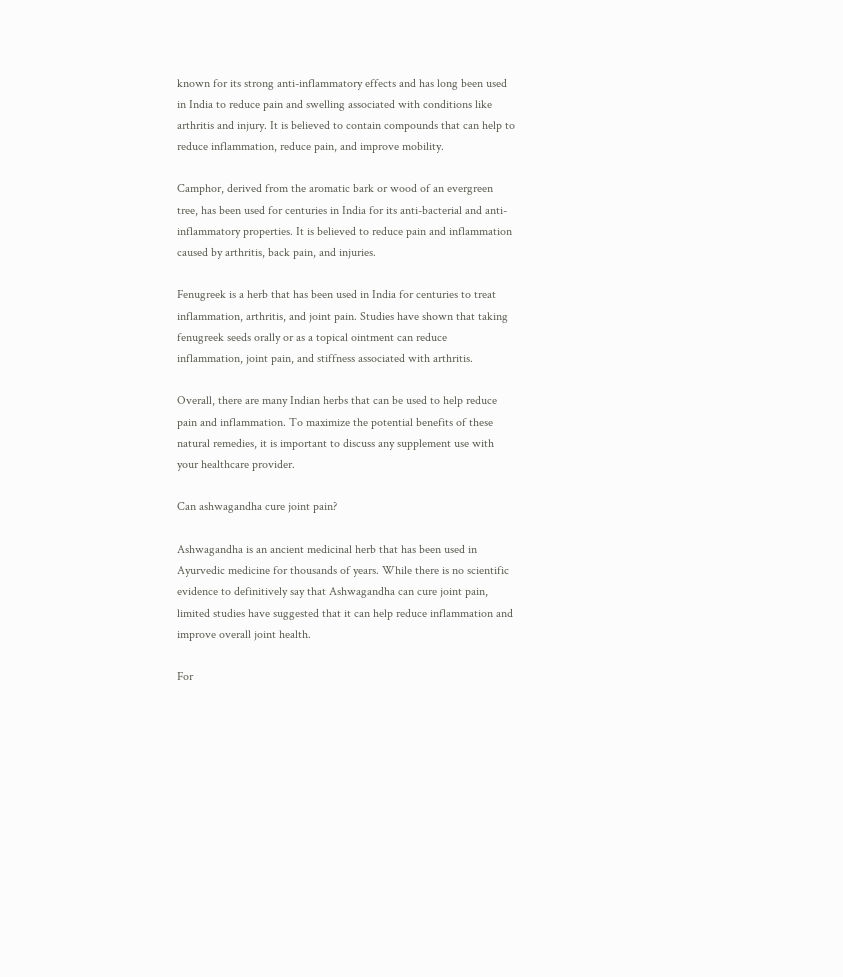known for its strong anti-inflammatory effects and has long been used in India to reduce pain and swelling associated with conditions like arthritis and injury. It is believed to contain compounds that can help to reduce inflammation, reduce pain, and improve mobility.

Camphor, derived from the aromatic bark or wood of an evergreen tree, has been used for centuries in India for its anti-bacterial and anti-inflammatory properties. It is believed to reduce pain and inflammation caused by arthritis, back pain, and injuries.

Fenugreek is a herb that has been used in India for centuries to treat inflammation, arthritis, and joint pain. Studies have shown that taking fenugreek seeds orally or as a topical ointment can reduce inflammation, joint pain, and stiffness associated with arthritis.

Overall, there are many Indian herbs that can be used to help reduce pain and inflammation. To maximize the potential benefits of these natural remedies, it is important to discuss any supplement use with your healthcare provider.

Can ashwagandha cure joint pain?

Ashwagandha is an ancient medicinal herb that has been used in Ayurvedic medicine for thousands of years. While there is no scientific evidence to definitively say that Ashwagandha can cure joint pain, limited studies have suggested that it can help reduce inflammation and improve overall joint health.

For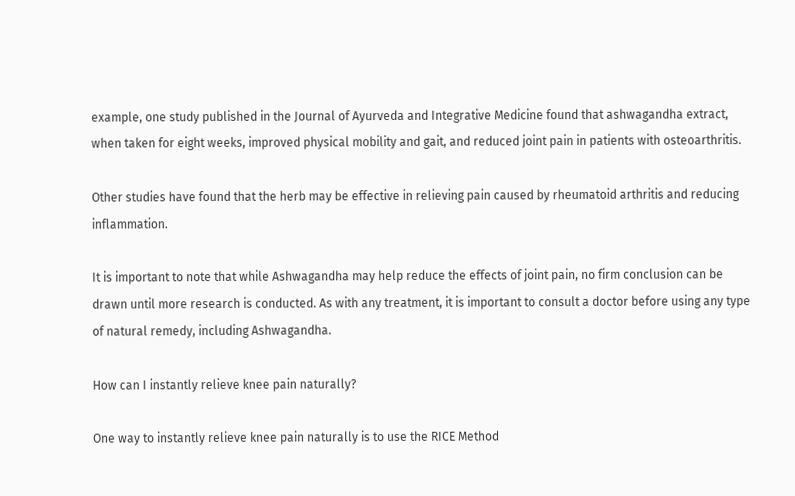example, one study published in the Journal of Ayurveda and Integrative Medicine found that ashwagandha extract, when taken for eight weeks, improved physical mobility and gait, and reduced joint pain in patients with osteoarthritis.

Other studies have found that the herb may be effective in relieving pain caused by rheumatoid arthritis and reducing inflammation.

It is important to note that while Ashwagandha may help reduce the effects of joint pain, no firm conclusion can be drawn until more research is conducted. As with any treatment, it is important to consult a doctor before using any type of natural remedy, including Ashwagandha.

How can I instantly relieve knee pain naturally?

One way to instantly relieve knee pain naturally is to use the RICE Method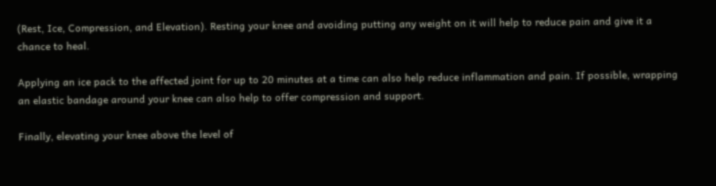(Rest, Ice, Compression, and Elevation). Resting your knee and avoiding putting any weight on it will help to reduce pain and give it a chance to heal.

Applying an ice pack to the affected joint for up to 20 minutes at a time can also help reduce inflammation and pain. If possible, wrapping an elastic bandage around your knee can also help to offer compression and support.

Finally, elevating your knee above the level of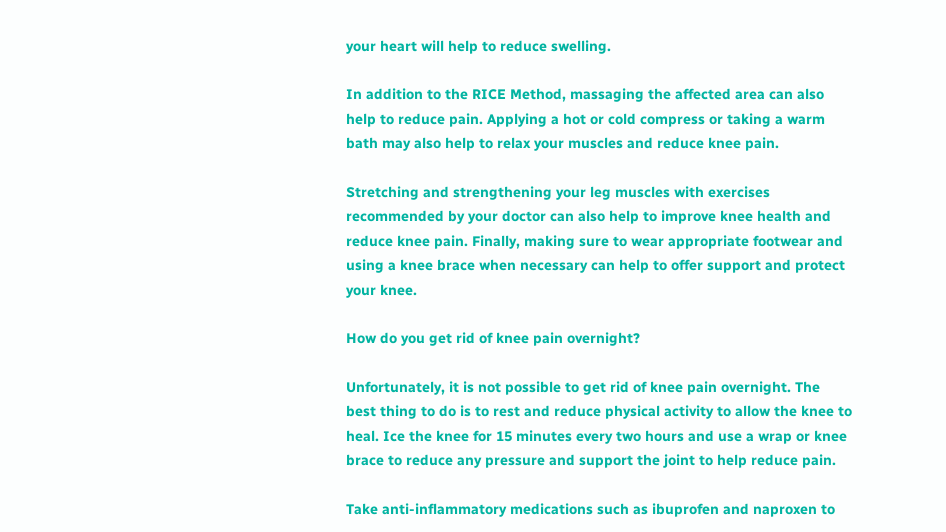your heart will help to reduce swelling.

In addition to the RICE Method, massaging the affected area can also help to reduce pain. Applying a hot or cold compress or taking a warm bath may also help to relax your muscles and reduce knee pain.

Stretching and strengthening your leg muscles with exercises recommended by your doctor can also help to improve knee health and reduce knee pain. Finally, making sure to wear appropriate footwear and using a knee brace when necessary can help to offer support and protect your knee.

How do you get rid of knee pain overnight?

Unfortunately, it is not possible to get rid of knee pain overnight. The best thing to do is to rest and reduce physical activity to allow the knee to heal. Ice the knee for 15 minutes every two hours and use a wrap or knee brace to reduce any pressure and support the joint to help reduce pain.

Take anti-inflammatory medications such as ibuprofen and naproxen to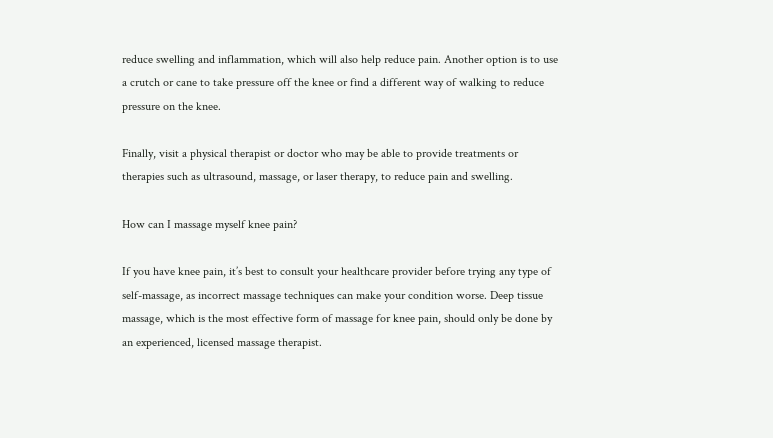reduce swelling and inflammation, which will also help reduce pain. Another option is to use a crutch or cane to take pressure off the knee or find a different way of walking to reduce pressure on the knee.

Finally, visit a physical therapist or doctor who may be able to provide treatments or therapies such as ultrasound, massage, or laser therapy, to reduce pain and swelling.

How can I massage myself knee pain?

If you have knee pain, it’s best to consult your healthcare provider before trying any type of self-massage, as incorrect massage techniques can make your condition worse. Deep tissue massage, which is the most effective form of massage for knee pain, should only be done by an experienced, licensed massage therapist.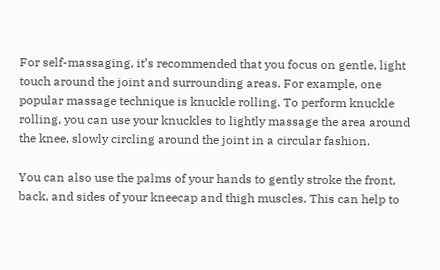For self-massaging, it’s recommended that you focus on gentle, light touch around the joint and surrounding areas. For example, one popular massage technique is knuckle rolling. To perform knuckle rolling, you can use your knuckles to lightly massage the area around the knee, slowly circling around the joint in a circular fashion.

You can also use the palms of your hands to gently stroke the front, back, and sides of your kneecap and thigh muscles. This can help to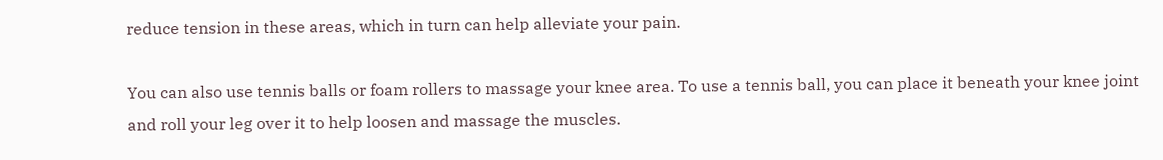reduce tension in these areas, which in turn can help alleviate your pain.

You can also use tennis balls or foam rollers to massage your knee area. To use a tennis ball, you can place it beneath your knee joint and roll your leg over it to help loosen and massage the muscles.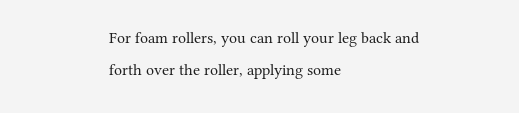For foam rollers, you can roll your leg back and forth over the roller, applying some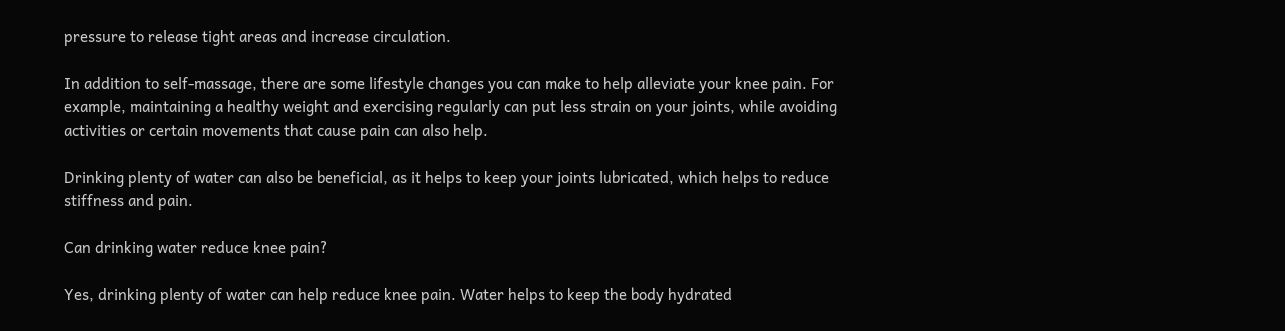pressure to release tight areas and increase circulation.

In addition to self-massage, there are some lifestyle changes you can make to help alleviate your knee pain. For example, maintaining a healthy weight and exercising regularly can put less strain on your joints, while avoiding activities or certain movements that cause pain can also help.

Drinking plenty of water can also be beneficial, as it helps to keep your joints lubricated, which helps to reduce stiffness and pain.

Can drinking water reduce knee pain?

Yes, drinking plenty of water can help reduce knee pain. Water helps to keep the body hydrated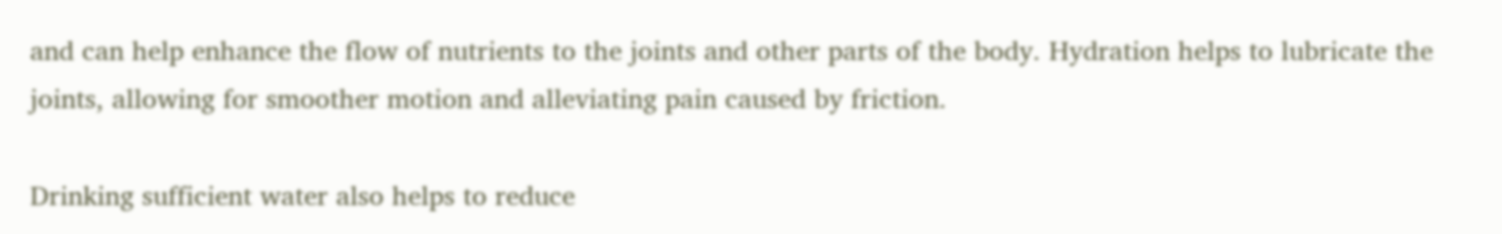and can help enhance the flow of nutrients to the joints and other parts of the body. Hydration helps to lubricate the joints, allowing for smoother motion and alleviating pain caused by friction.

Drinking sufficient water also helps to reduce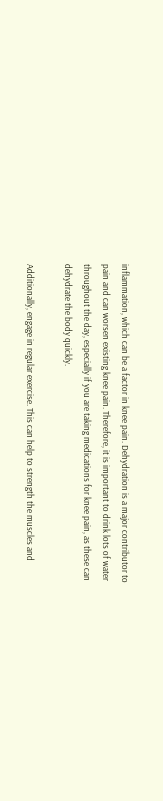inflammation, which can be a factor in knee pain. Dehydration is a major contributor to pain and can worsen existing knee pain. Therefore, it is important to drink lots of water throughout the day, especially if you are taking medications for knee pain, as these can dehydrate the body quickly.

Additionally, engage in regular exercise. This can help to strength the muscles and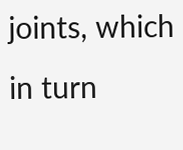joints, which in turn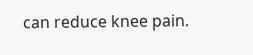can reduce knee pain.